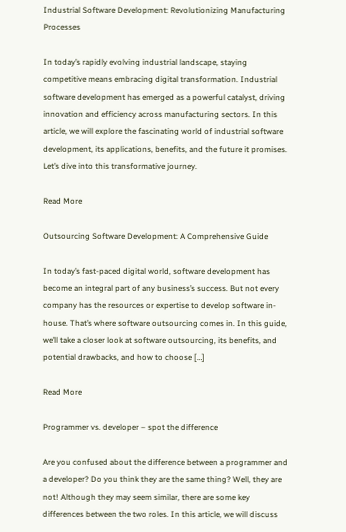Industrial Software Development: Revolutionizing Manufacturing Processes

In today’s rapidly evolving industrial landscape, staying competitive means embracing digital transformation. Industrial software development has emerged as a powerful catalyst, driving innovation and efficiency across manufacturing sectors. In this article, we will explore the fascinating world of industrial software development, its applications, benefits, and the future it promises. Let’s dive into this transformative journey.

Read More

Outsourcing Software Development: A Comprehensive Guide

In today’s fast-paced digital world, software development has become an integral part of any business’s success. But not every company has the resources or expertise to develop software in-house. That’s where software outsourcing comes in. In this guide, we’ll take a closer look at software outsourcing, its benefits, and potential drawbacks, and how to choose […]

Read More

Programmer vs. developer – spot the difference

Are you confused about the difference between a programmer and a developer? Do you think they are the same thing? Well, they are not! Although they may seem similar, there are some key differences between the two roles. In this article, we will discuss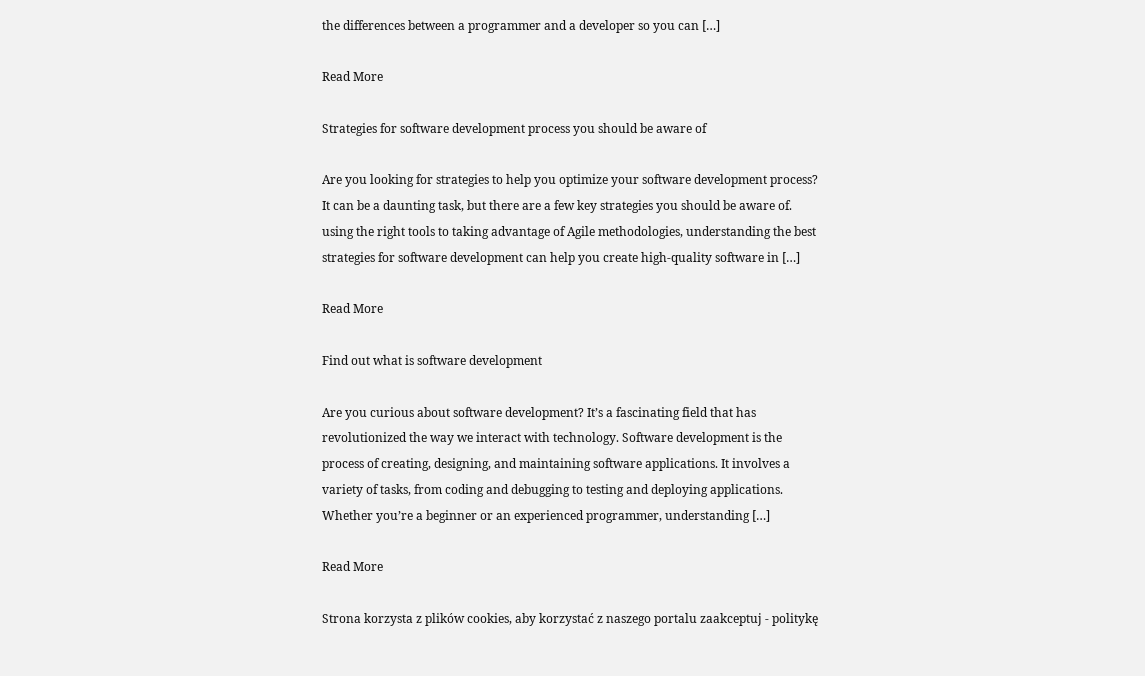the differences between a programmer and a developer so you can […]

Read More

Strategies for software development process you should be aware of

Are you looking for strategies to help you optimize your software development process? It can be a daunting task, but there are a few key strategies you should be aware of. using the right tools to taking advantage of Agile methodologies, understanding the best strategies for software development can help you create high-quality software in […]

Read More

Find out what is software development

Are you curious about software development? It’s a fascinating field that has revolutionized the way we interact with technology. Software development is the process of creating, designing, and maintaining software applications. It involves a variety of tasks, from coding and debugging to testing and deploying applications. Whether you’re a beginner or an experienced programmer, understanding […]

Read More

Strona korzysta z plików cookies, aby korzystać z naszego portalu zaakceptuj - politykę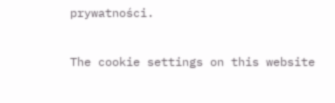prywatności.

The cookie settings on this website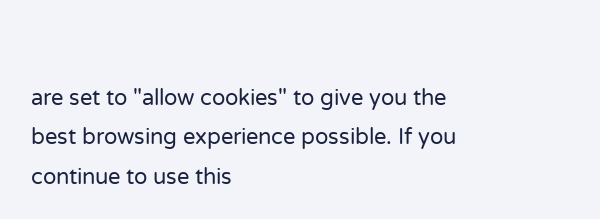are set to "allow cookies" to give you the best browsing experience possible. If you continue to use this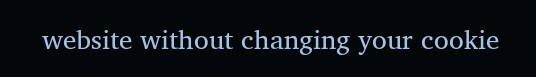website without changing your cookie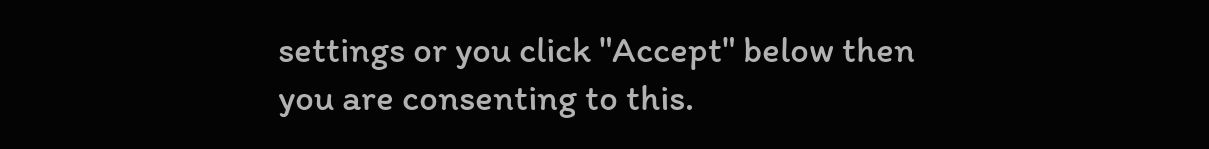settings or you click "Accept" below then you are consenting to this.